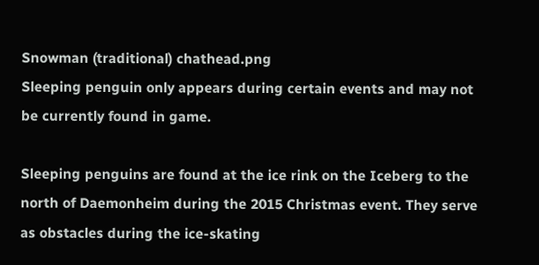Snowman (traditional) chathead.png
Sleeping penguin only appears during certain events and may not be currently found in game.

Sleeping penguins are found at the ice rink on the Iceberg to the north of Daemonheim during the 2015 Christmas event. They serve as obstacles during the ice-skating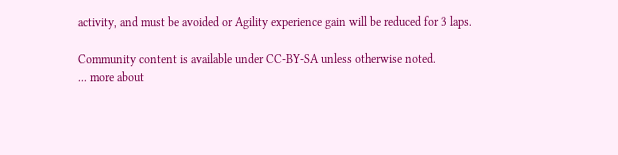activity, and must be avoided or Agility experience gain will be reduced for 3 laps.

Community content is available under CC-BY-SA unless otherwise noted.
... more about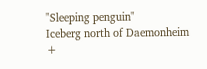"Sleeping penguin"
Iceberg north of Daemonheim +